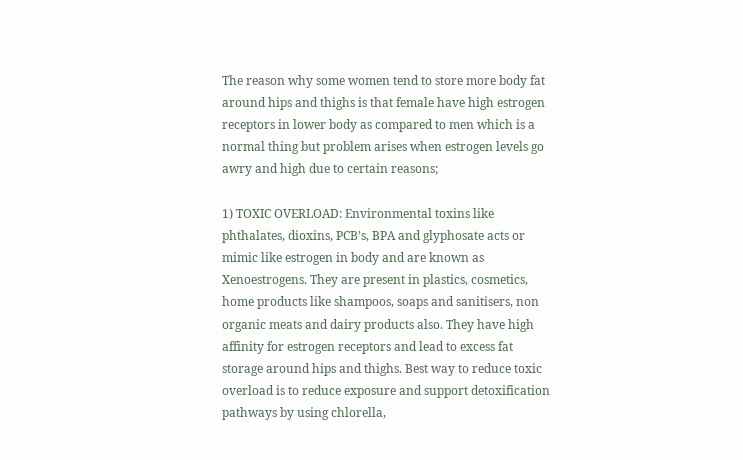The reason why some women tend to store more body fat around hips and thighs is that female have high estrogen receptors in lower body as compared to men which is a normal thing but problem arises when estrogen levels go awry and high due to certain reasons;

1) TOXIC OVERLOAD: Environmental toxins like phthalates, dioxins, PCB’s, BPA and glyphosate acts or mimic like estrogen in body and are known as Xenoestrogens. They are present in plastics, cosmetics, home products like shampoos, soaps and sanitisers, non organic meats and dairy products also. They have high affinity for estrogen receptors and lead to excess fat storage around hips and thighs. Best way to reduce toxic overload is to reduce exposure and support detoxification pathways by using chlorella,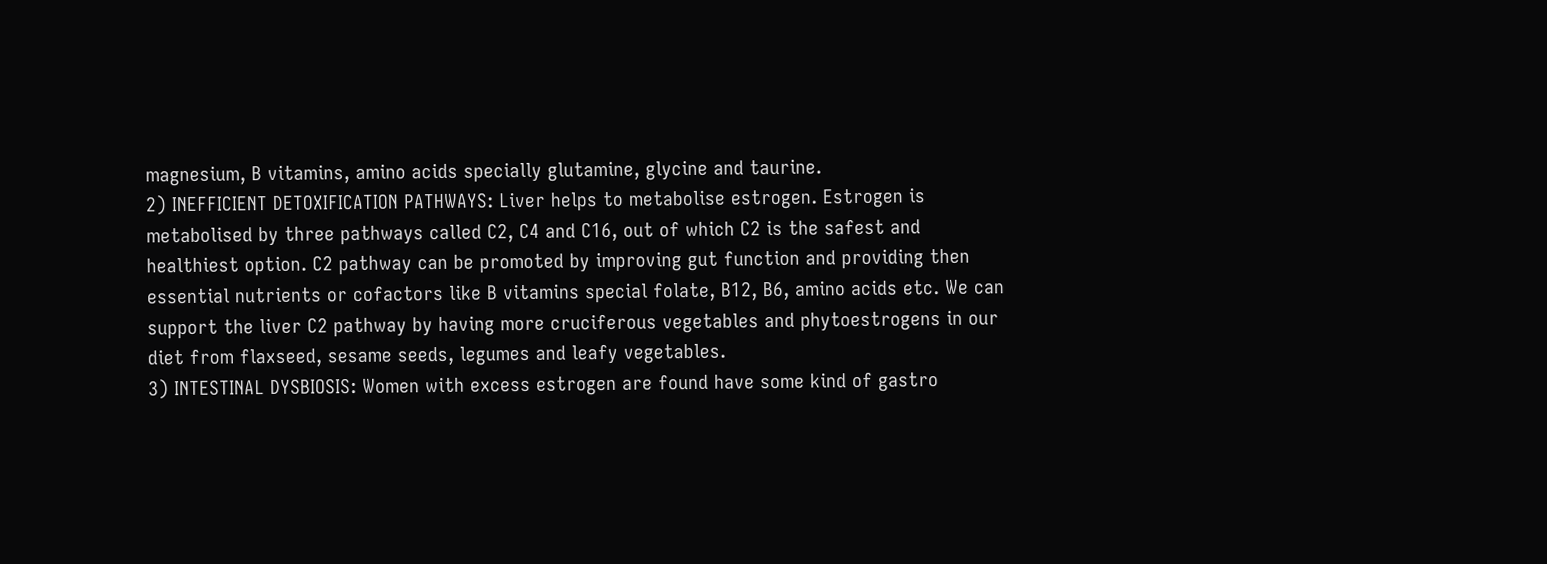magnesium, B vitamins, amino acids specially glutamine, glycine and taurine.
2) INEFFICIENT DETOXIFICATION PATHWAYS: Liver helps to metabolise estrogen. Estrogen is metabolised by three pathways called C2, C4 and C16, out of which C2 is the safest and healthiest option. C2 pathway can be promoted by improving gut function and providing then essential nutrients or cofactors like B vitamins special folate, B12, B6, amino acids etc. We can support the liver C2 pathway by having more cruciferous vegetables and phytoestrogens in our diet from flaxseed, sesame seeds, legumes and leafy vegetables.
3) INTESTINAL DYSBIOSIS: Women with excess estrogen are found have some kind of gastro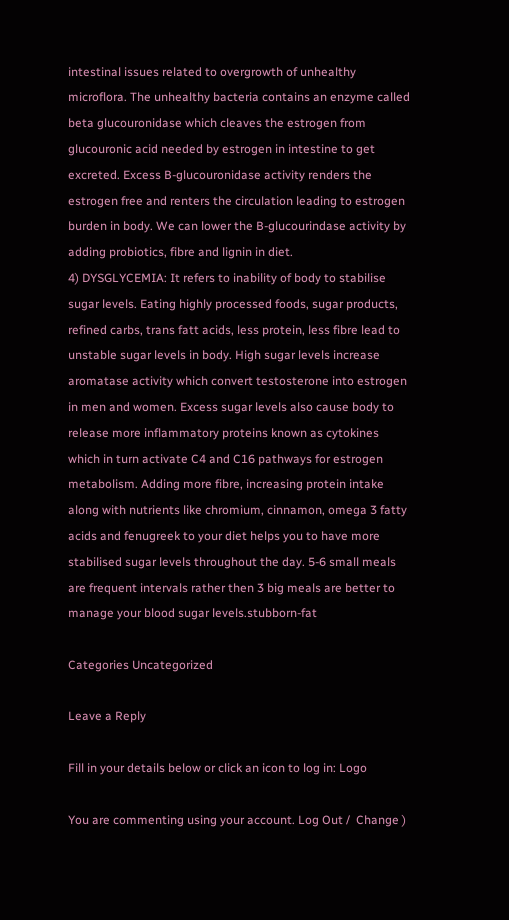intestinal issues related to overgrowth of unhealthy microflora. The unhealthy bacteria contains an enzyme called beta glucouronidase which cleaves the estrogen from glucouronic acid needed by estrogen in intestine to get excreted. Excess B-glucouronidase activity renders the estrogen free and renters the circulation leading to estrogen burden in body. We can lower the B-glucourindase activity by adding probiotics, fibre and lignin in diet.
4) DYSGLYCEMIA: It refers to inability of body to stabilise sugar levels. Eating highly processed foods, sugar products, refined carbs, trans fatt acids, less protein, less fibre lead to unstable sugar levels in body. High sugar levels increase
aromatase activity which convert testosterone into estrogen in men and women. Excess sugar levels also cause body to release more inflammatory proteins known as cytokines which in turn activate C4 and C16 pathways for estrogen metabolism. Adding more fibre, increasing protein intake along with nutrients like chromium, cinnamon, omega 3 fatty acids and fenugreek to your diet helps you to have more stabilised sugar levels throughout the day. 5-6 small meals are frequent intervals rather then 3 big meals are better to manage your blood sugar levels.stubborn-fat

Categories Uncategorized

Leave a Reply

Fill in your details below or click an icon to log in: Logo

You are commenting using your account. Log Out /  Change )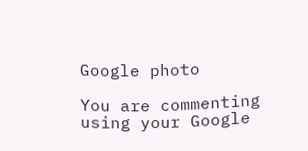Google photo

You are commenting using your Google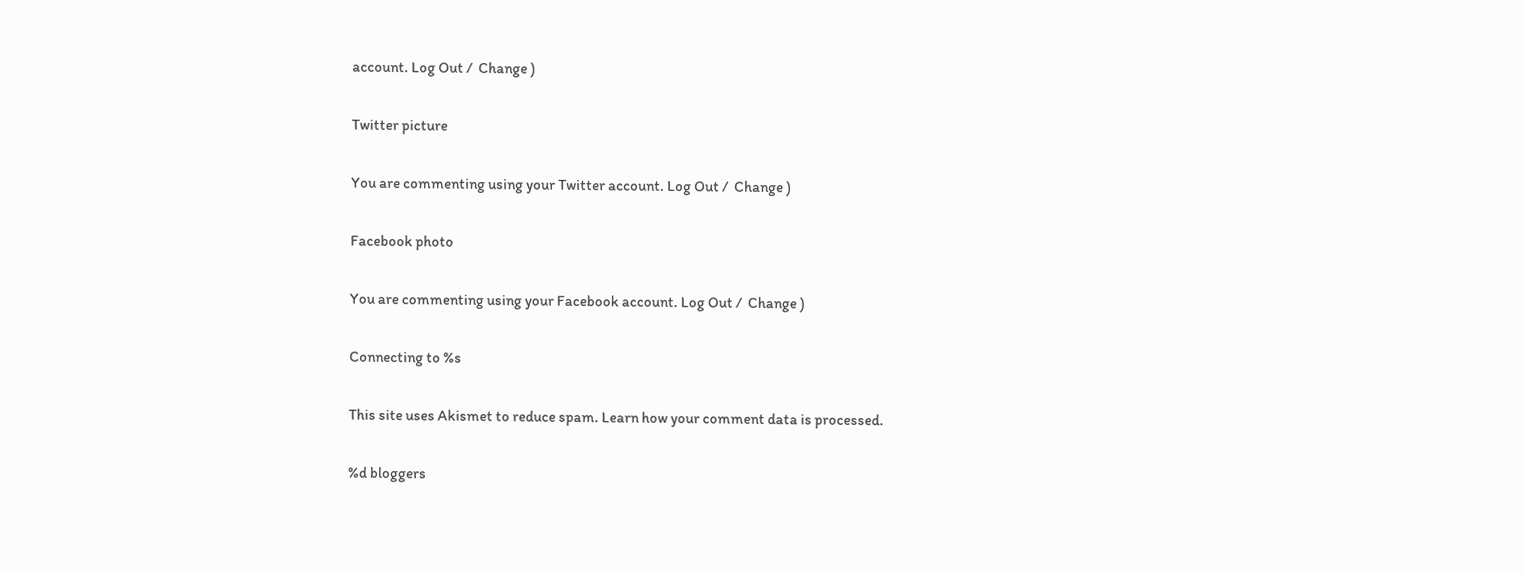account. Log Out /  Change )

Twitter picture

You are commenting using your Twitter account. Log Out /  Change )

Facebook photo

You are commenting using your Facebook account. Log Out /  Change )

Connecting to %s

This site uses Akismet to reduce spam. Learn how your comment data is processed.

%d bloggers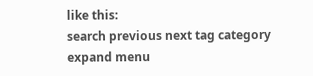like this:
search previous next tag category expand menu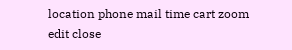location phone mail time cart zoom edit close